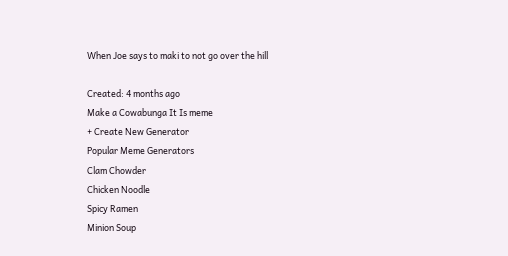When Joe says to maki to not go over the hill

Created: 4 months ago
Make a Cowabunga It Is meme
+ Create New Generator
Popular Meme Generators
Clam Chowder
Chicken Noodle
Spicy Ramen
Minion Soup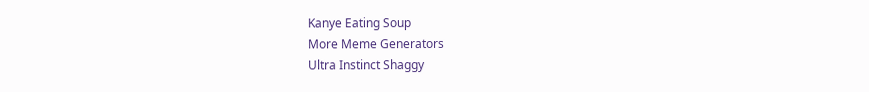Kanye Eating Soup
More Meme Generators
Ultra Instinct Shaggy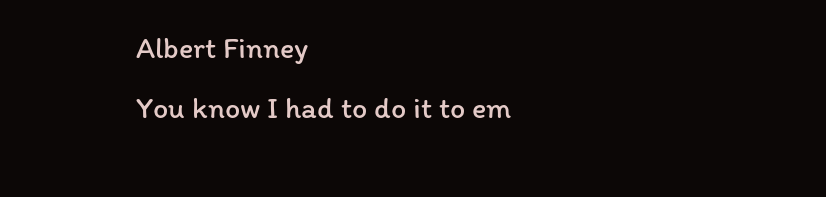Albert Finney
You know I had to do it to em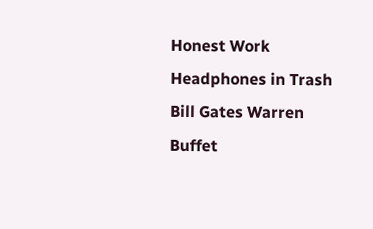Honest Work
Headphones in Trash
Bill Gates Warren Buffet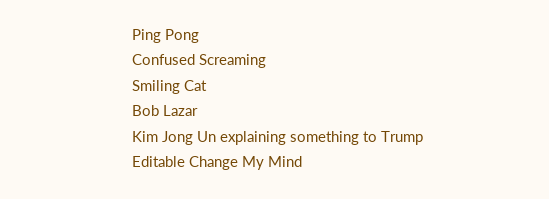Ping Pong
Confused Screaming
Smiling Cat
Bob Lazar
Kim Jong Un explaining something to Trump
Editable Change My Mind